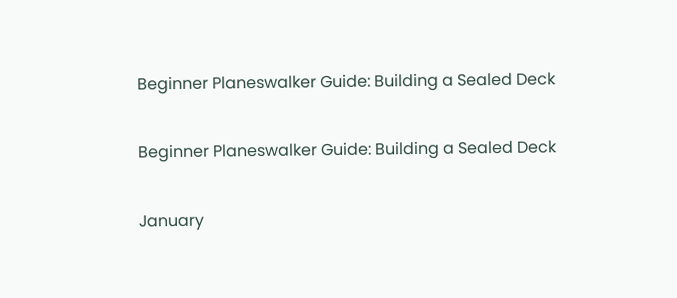Beginner Planeswalker Guide: Building a Sealed Deck

Beginner Planeswalker Guide: Building a Sealed Deck

January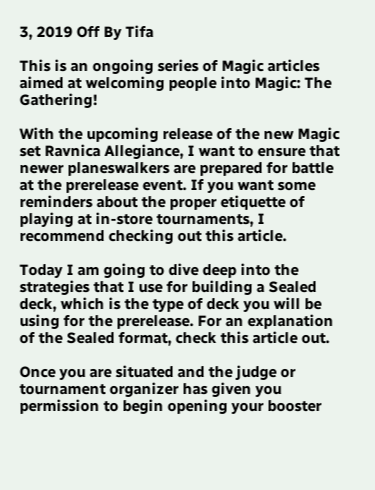3, 2019 Off By Tifa

This is an ongoing series of Magic articles aimed at welcoming people into Magic: The Gathering!

With the upcoming release of the new Magic set Ravnica Allegiance, I want to ensure that newer planeswalkers are prepared for battle at the prerelease event. If you want some reminders about the proper etiquette of playing at in-store tournaments, I recommend checking out this article.

Today I am going to dive deep into the strategies that I use for building a Sealed deck, which is the type of deck you will be using for the prerelease. For an explanation of the Sealed format, check this article out.

Once you are situated and the judge or tournament organizer has given you permission to begin opening your booster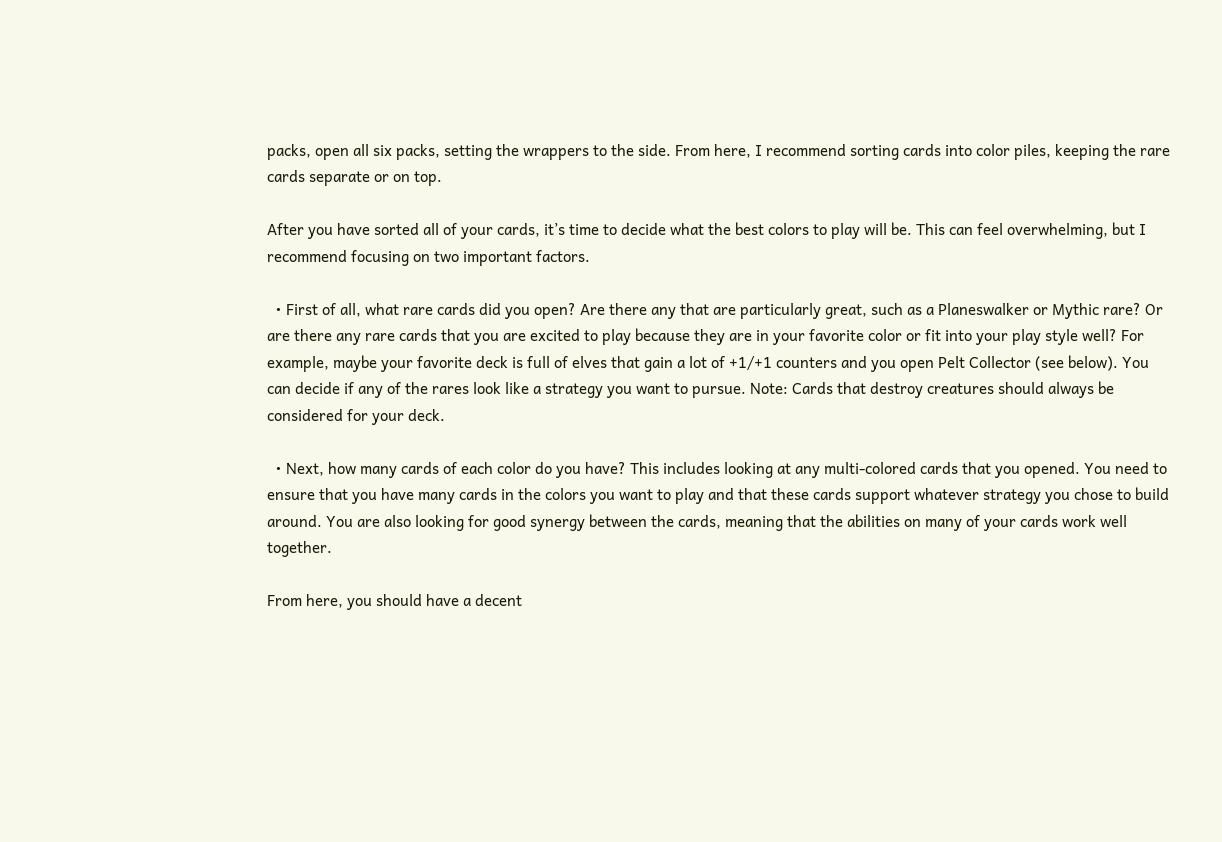packs, open all six packs, setting the wrappers to the side. From here, I recommend sorting cards into color piles, keeping the rare cards separate or on top.

After you have sorted all of your cards, it’s time to decide what the best colors to play will be. This can feel overwhelming, but I recommend focusing on two important factors.

  • First of all, what rare cards did you open? Are there any that are particularly great, such as a Planeswalker or Mythic rare? Or are there any rare cards that you are excited to play because they are in your favorite color or fit into your play style well? For example, maybe your favorite deck is full of elves that gain a lot of +1/+1 counters and you open Pelt Collector (see below). You can decide if any of the rares look like a strategy you want to pursue. Note: Cards that destroy creatures should always be considered for your deck.

  • Next, how many cards of each color do you have? This includes looking at any multi-colored cards that you opened. You need to ensure that you have many cards in the colors you want to play and that these cards support whatever strategy you chose to build around. You are also looking for good synergy between the cards, meaning that the abilities on many of your cards work well together.

From here, you should have a decent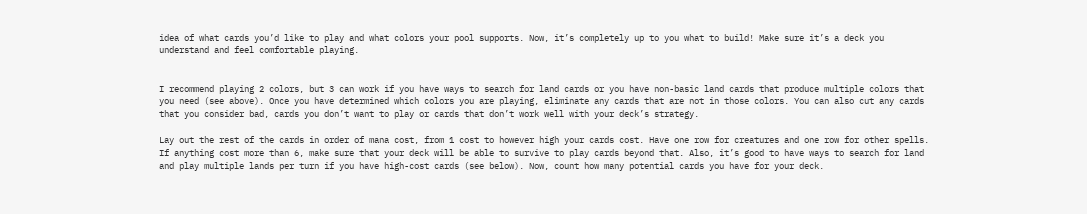idea of what cards you’d like to play and what colors your pool supports. Now, it’s completely up to you what to build! Make sure it’s a deck you understand and feel comfortable playing.


I recommend playing 2 colors, but 3 can work if you have ways to search for land cards or you have non-basic land cards that produce multiple colors that you need (see above). Once you have determined which colors you are playing, eliminate any cards that are not in those colors. You can also cut any cards that you consider bad, cards you don’t want to play or cards that don’t work well with your deck’s strategy.

Lay out the rest of the cards in order of mana cost, from 1 cost to however high your cards cost. Have one row for creatures and one row for other spells. If anything cost more than 6, make sure that your deck will be able to survive to play cards beyond that. Also, it’s good to have ways to search for land and play multiple lands per turn if you have high-cost cards (see below). Now, count how many potential cards you have for your deck.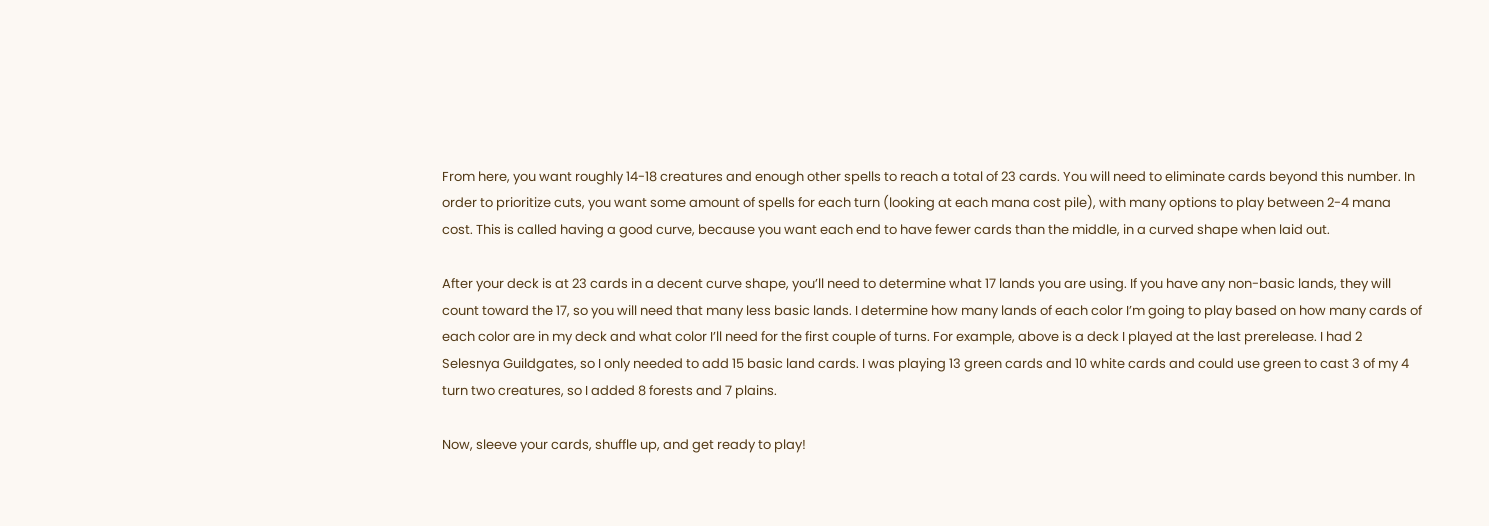From here, you want roughly 14-18 creatures and enough other spells to reach a total of 23 cards. You will need to eliminate cards beyond this number. In order to prioritize cuts, you want some amount of spells for each turn (looking at each mana cost pile), with many options to play between 2-4 mana cost. This is called having a good curve, because you want each end to have fewer cards than the middle, in a curved shape when laid out.

After your deck is at 23 cards in a decent curve shape, you’ll need to determine what 17 lands you are using. If you have any non-basic lands, they will count toward the 17, so you will need that many less basic lands. I determine how many lands of each color I’m going to play based on how many cards of each color are in my deck and what color I’ll need for the first couple of turns. For example, above is a deck I played at the last prerelease. I had 2 Selesnya Guildgates, so I only needed to add 15 basic land cards. I was playing 13 green cards and 10 white cards and could use green to cast 3 of my 4 turn two creatures, so I added 8 forests and 7 plains.

Now, sleeve your cards, shuffle up, and get ready to play!